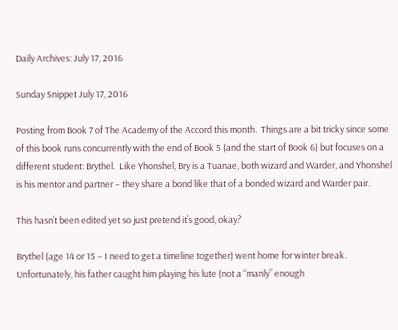Daily Archives: July 17, 2016

Sunday Snippet July 17, 2016

Posting from Book 7 of The Academy of the Accord this month.  Things are a bit tricky since some of this book runs concurrently with the end of Book 5 (and the start of Book 6) but focuses on a different student: Brythel.  Like Yhonshel, Bry is a Tuanae, both wizard and Warder, and Yhonshel is his mentor and partner – they share a bond like that of a bonded wizard and Warder pair.

This hasn’t been edited yet so just pretend it’s good, okay?

Brythel (age 14 or 15 – I need to get a timeline together) went home for winter break. Unfortunately, his father caught him playing his lute (not a “manly” enough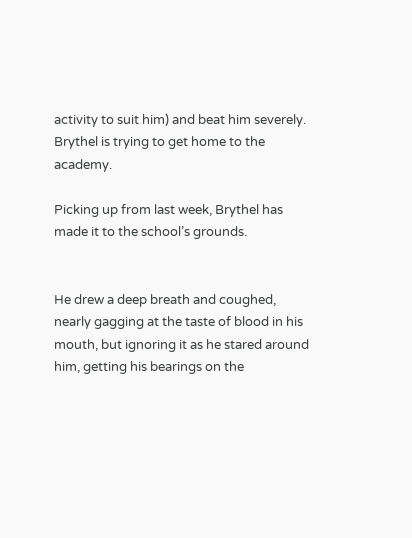activity to suit him) and beat him severely. Brythel is trying to get home to the academy.

Picking up from last week, Brythel has made it to the school’s grounds.


He drew a deep breath and coughed, nearly gagging at the taste of blood in his mouth, but ignoring it as he stared around him, getting his bearings on the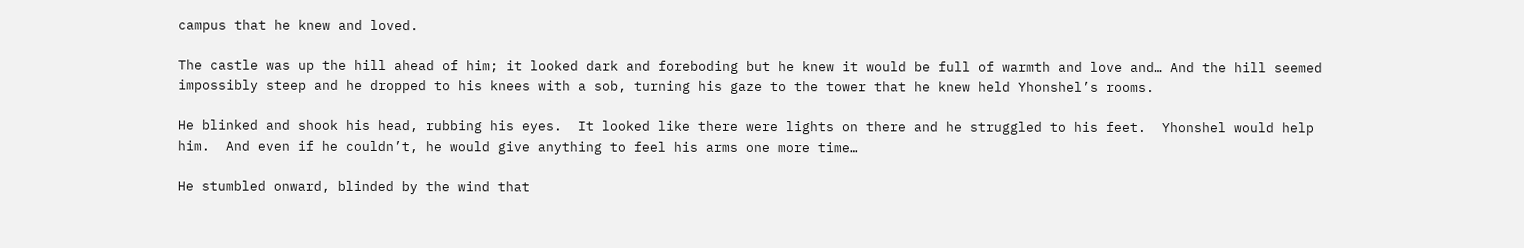campus that he knew and loved.

The castle was up the hill ahead of him; it looked dark and foreboding but he knew it would be full of warmth and love and… And the hill seemed impossibly steep and he dropped to his knees with a sob, turning his gaze to the tower that he knew held Yhonshel’s rooms.

He blinked and shook his head, rubbing his eyes.  It looked like there were lights on there and he struggled to his feet.  Yhonshel would help him.  And even if he couldn’t, he would give anything to feel his arms one more time…

He stumbled onward, blinded by the wind that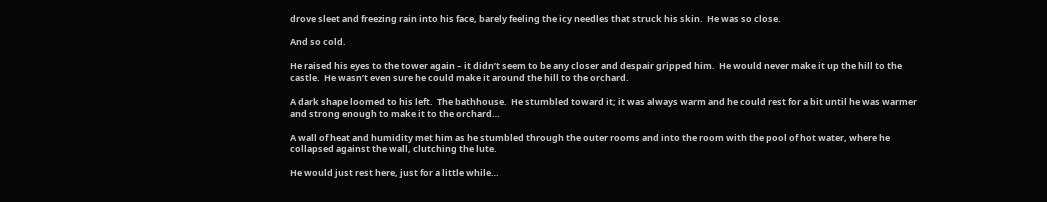drove sleet and freezing rain into his face, barely feeling the icy needles that struck his skin.  He was so close.

And so cold.

He raised his eyes to the tower again – it didn’t seem to be any closer and despair gripped him.  He would never make it up the hill to the castle.  He wasn’t even sure he could make it around the hill to the orchard.

A dark shape loomed to his left.  The bathhouse.  He stumbled toward it; it was always warm and he could rest for a bit until he was warmer and strong enough to make it to the orchard…

A wall of heat and humidity met him as he stumbled through the outer rooms and into the room with the pool of hot water, where he collapsed against the wall, clutching the lute.

He would just rest here, just for a little while…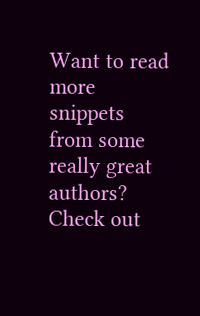Want to read more snippets from some really great authors?
Check out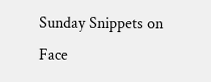Sunday Snippets on Face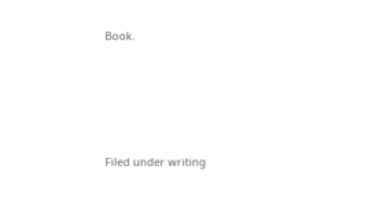Book.








Filed under writing